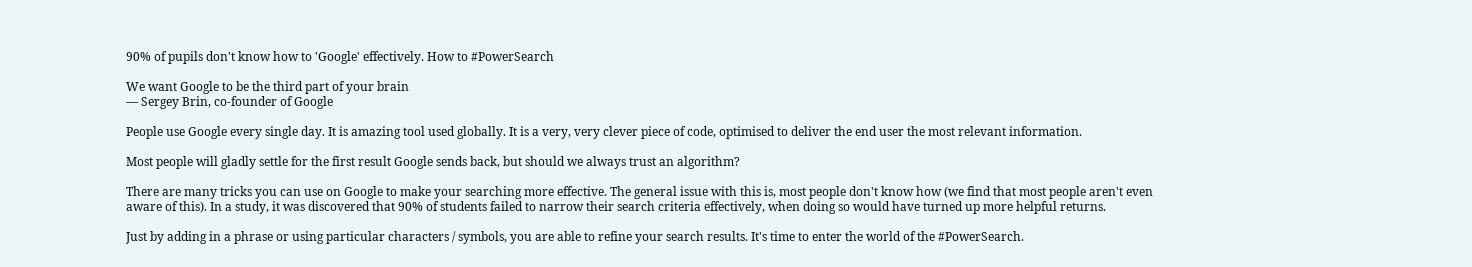90% of pupils don't know how to 'Google' effectively. How to #PowerSearch

We want Google to be the third part of your brain
— Sergey Brin, co-founder of Google

People use Google every single day. It is amazing tool used globally. It is a very, very clever piece of code, optimised to deliver the end user the most relevant information.

Most people will gladly settle for the first result Google sends back, but should we always trust an algorithm?

There are many tricks you can use on Google to make your searching more effective. The general issue with this is, most people don't know how (we find that most people aren't even aware of this). In a study, it was discovered that 90% of students failed to narrow their search criteria effectively, when doing so would have turned up more helpful returns.

Just by adding in a phrase or using particular characters / symbols, you are able to refine your search results. It's time to enter the world of the #PowerSearch.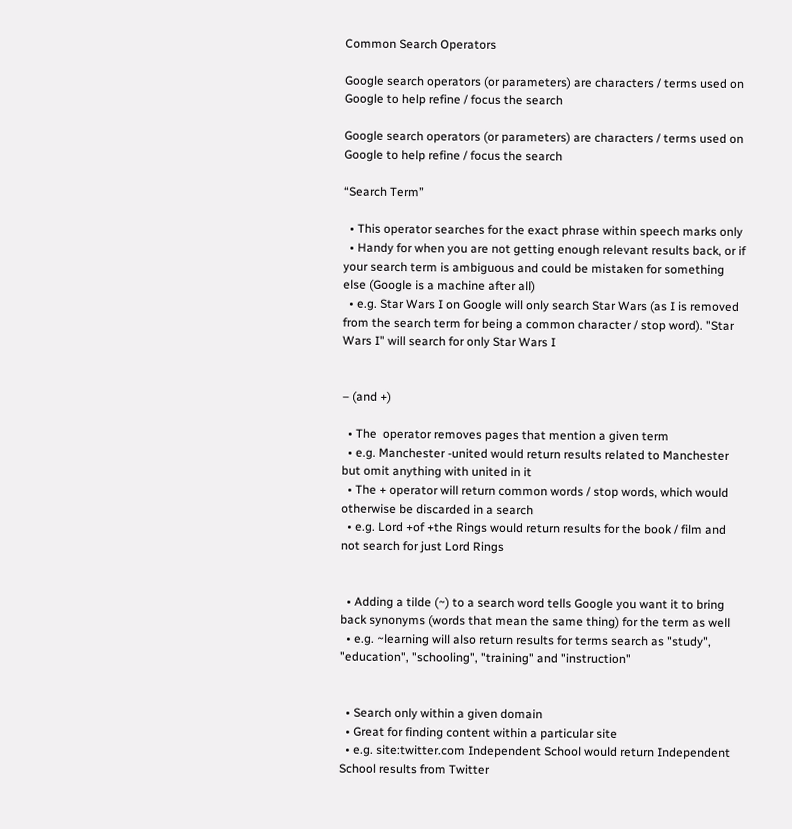Common Search Operators

Google search operators (or parameters) are characters / terms used on Google to help refine / focus the search

Google search operators (or parameters) are characters / terms used on Google to help refine / focus the search

“Search Term”

  • This operator searches for the exact phrase within speech marks only
  • Handy for when you are not getting enough relevant results back, or if your search term is ambiguous and could be mistaken for something else (Google is a machine after all)
  • e.g. Star Wars I on Google will only search Star Wars (as I is removed from the search term for being a common character / stop word). "Star Wars I" will search for only Star Wars I


– (and +)

  • The  operator removes pages that mention a given term
  • e.g. Manchester -united would return results related to Manchester but omit anything with united in it
  • The + operator will return common words / stop words, which would otherwise be discarded in a search
  • e.g. Lord +of +the Rings would return results for the book / film and not search for just Lord Rings


  • Adding a tilde (~) to a search word tells Google you want it to bring back synonyms (words that mean the same thing) for the term as well
  • e.g. ~learning will also return results for terms search as "study", "education", "schooling", "training" and "instruction"


  • Search only within a given domain
  • Great for finding content within a particular site
  • e.g. site:twitter.com Independent School would return Independent School results from Twitter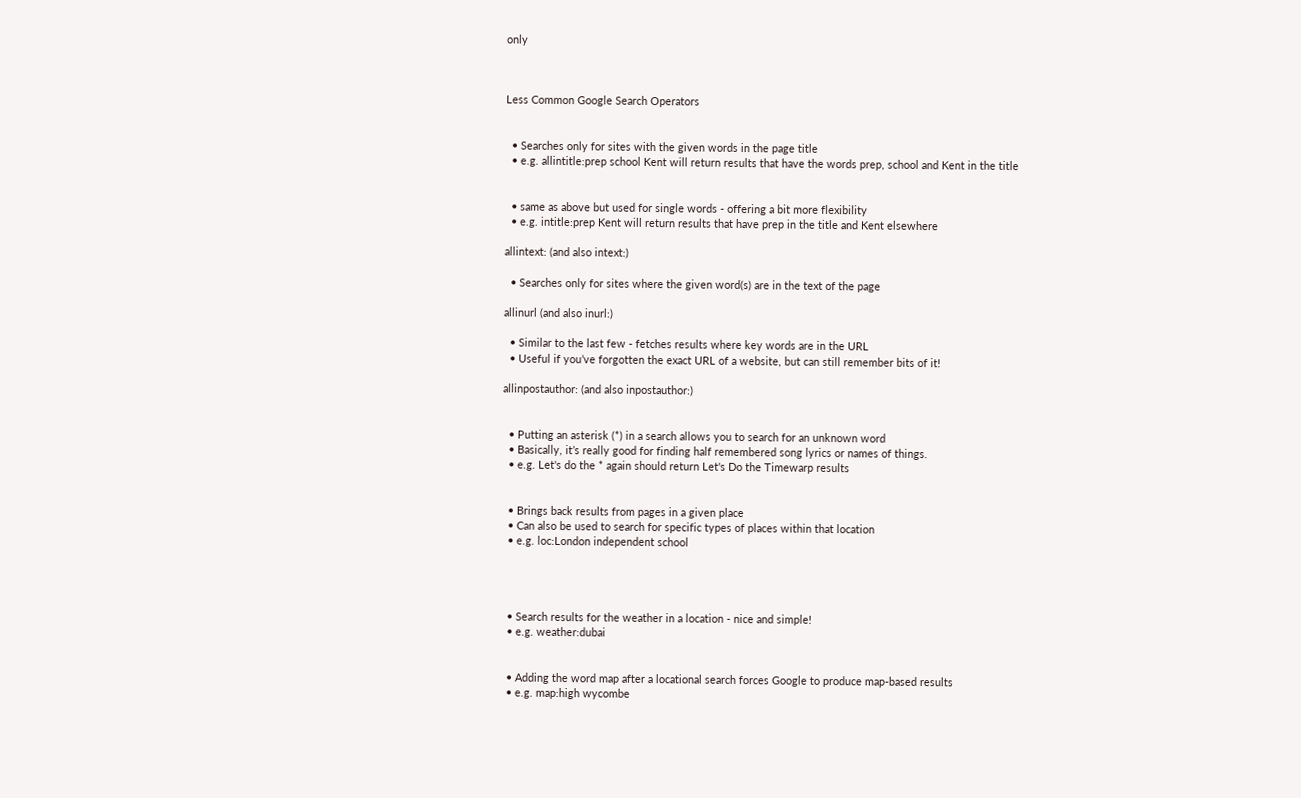only



Less Common Google Search Operators


  • Searches only for sites with the given words in the page title
  • e.g. allintitle:prep school Kent will return results that have the words prep, school and Kent in the title


  • same as above but used for single words - offering a bit more flexibility
  • e.g. intitle:prep Kent will return results that have prep in the title and Kent elsewhere

allintext: (and also intext:)

  • Searches only for sites where the given word(s) are in the text of the page

allinurl (and also inurl:)

  • Similar to the last few - fetches results where key words are in the URL
  • Useful if you’ve forgotten the exact URL of a website, but can still remember bits of it!

allinpostauthor: (and also inpostauthor:)


  • Putting an asterisk (*) in a search allows you to search for an unknown word
  • Basically, it’s really good for finding half remembered song lyrics or names of things.
  • e.g. Let's do the * again should return Let's Do the Timewarp results


  • Brings back results from pages in a given place
  • Can also be used to search for specific types of places within that location
  • e.g. loc:London independent school




  • Search results for the weather in a location - nice and simple!
  • e.g. weather:dubai


  • Adding the word map after a locational search forces Google to produce map-based results
  • e.g. map:high wycombe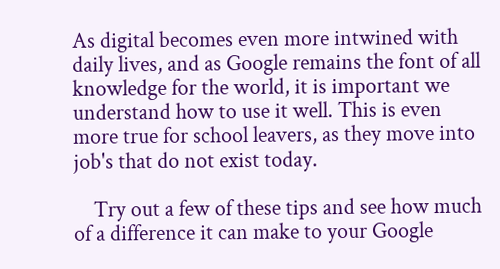As digital becomes even more intwined with daily lives, and as Google remains the font of all knowledge for the world, it is important we understand how to use it well. This is even more true for school leavers, as they move into job's that do not exist today.

    Try out a few of these tips and see how much of a difference it can make to your Google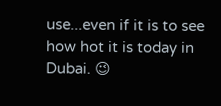use...even if it is to see how hot it is today in Dubai. 😉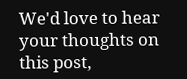We'd love to hear your thoughts on this post,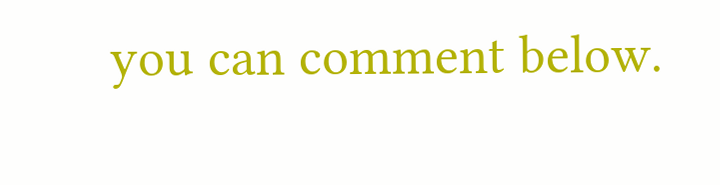you can comment below.